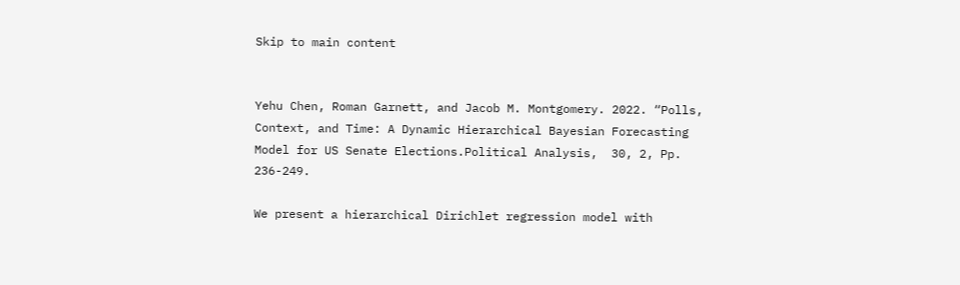Skip to main content


Yehu Chen, Roman Garnett, and Jacob M. Montgomery. 2022. “Polls, Context, and Time: A Dynamic Hierarchical Bayesian Forecasting Model for US Senate Elections.Political Analysis,  30, 2, Pp. 236-249.

We present a hierarchical Dirichlet regression model with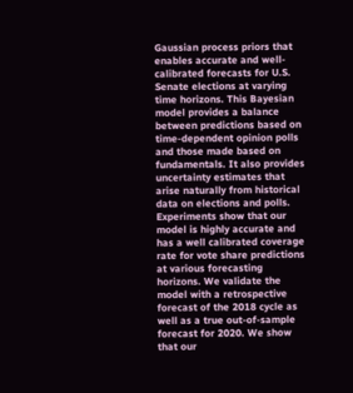Gaussian process priors that enables accurate and well-calibrated forecasts for U.S. Senate elections at varying time horizons. This Bayesian model provides a balance between predictions based on time-dependent opinion polls and those made based on fundamentals. It also provides uncertainty estimates that arise naturally from historical data on elections and polls. Experiments show that our model is highly accurate and has a well calibrated coverage rate for vote share predictions at various forecasting horizons. We validate the model with a retrospective forecast of the 2018 cycle as well as a true out-of-sample forecast for 2020. We show that our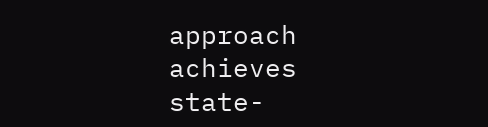approach achieves state-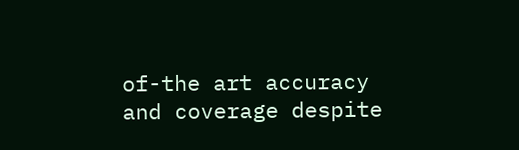of-the art accuracy and coverage despite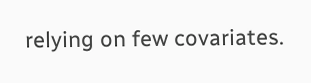relying on few covariates.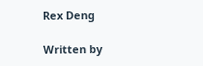Rex Deng

Written by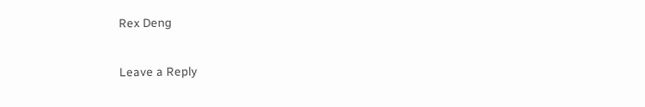Rex Deng

Leave a Reply